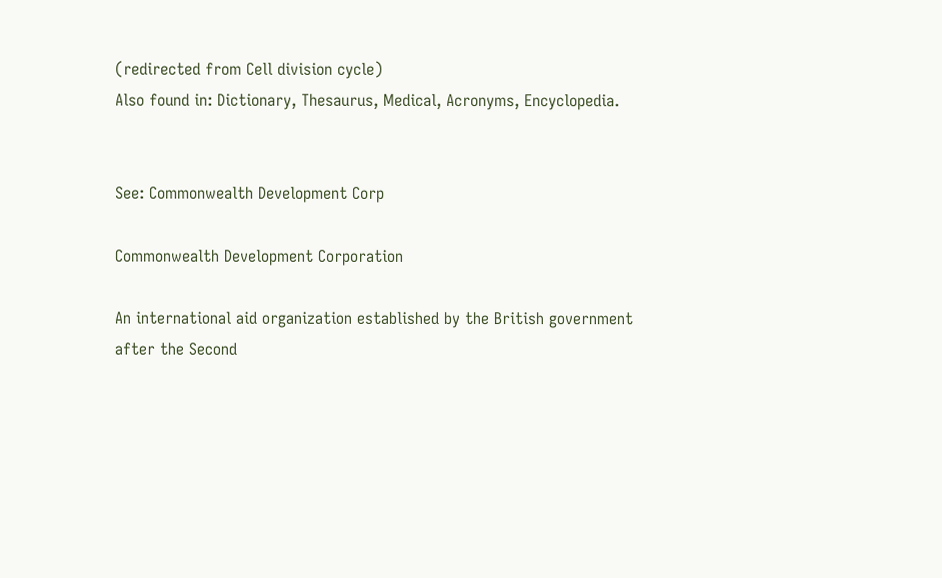(redirected from Cell division cycle)
Also found in: Dictionary, Thesaurus, Medical, Acronyms, Encyclopedia.


See: Commonwealth Development Corp

Commonwealth Development Corporation

An international aid organization established by the British government after the Second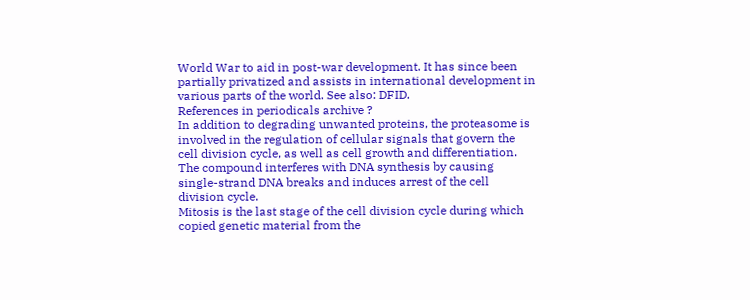World War to aid in post-war development. It has since been partially privatized and assists in international development in various parts of the world. See also: DFID.
References in periodicals archive ?
In addition to degrading unwanted proteins, the proteasome is involved in the regulation of cellular signals that govern the cell division cycle, as well as cell growth and differentiation.
The compound interferes with DNA synthesis by causing single-strand DNA breaks and induces arrest of the cell division cycle.
Mitosis is the last stage of the cell division cycle during which copied genetic material from the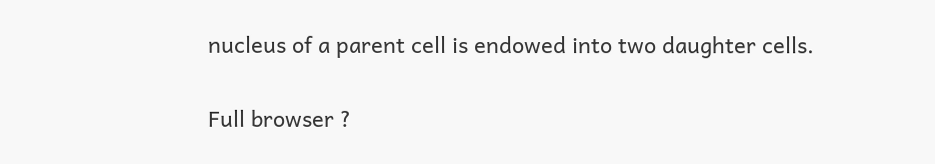nucleus of a parent cell is endowed into two daughter cells.

Full browser ?